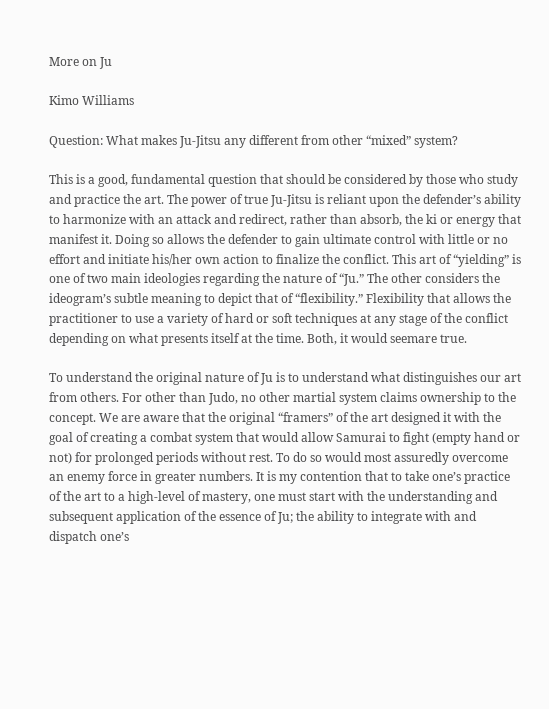More on Ju

Kimo Williams

Question: What makes Ju-Jitsu any different from other “mixed” system?

This is a good, fundamental question that should be considered by those who study and practice the art. The power of true Ju-Jitsu is reliant upon the defender’s ability to harmonize with an attack and redirect, rather than absorb, the ki or energy that manifest it. Doing so allows the defender to gain ultimate control with little or no effort and initiate his/her own action to finalize the conflict. This art of “yielding” is one of two main ideologies regarding the nature of “Ju.” The other considers the ideogram’s subtle meaning to depict that of “flexibility.” Flexibility that allows the practitioner to use a variety of hard or soft techniques at any stage of the conflict depending on what presents itself at the time. Both, it would seemare true.

To understand the original nature of Ju is to understand what distinguishes our art from others. For other than Judo, no other martial system claims ownership to the concept. We are aware that the original “framers” of the art designed it with the goal of creating a combat system that would allow Samurai to fight (empty hand or not) for prolonged periods without rest. To do so would most assuredly overcome an enemy force in greater numbers. It is my contention that to take one’s practice of the art to a high-level of mastery, one must start with the understanding and subsequent application of the essence of Ju; the ability to integrate with and dispatch one’s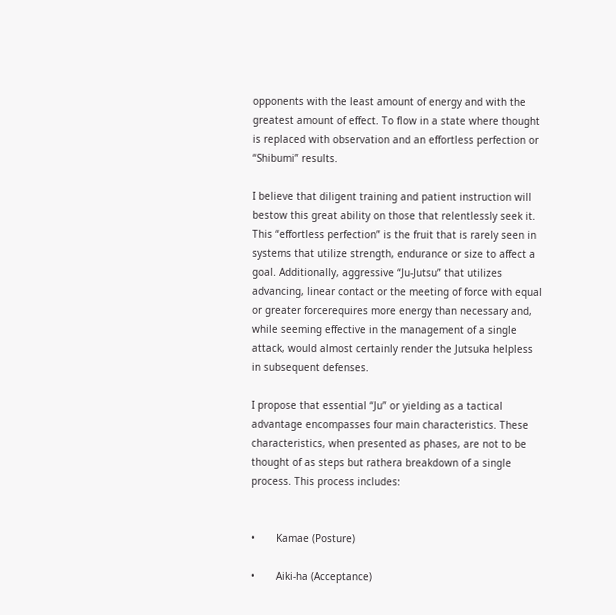opponents with the least amount of energy and with the greatest amount of effect. To flow in a state where thought is replaced with observation and an effortless perfection or “Shibumi” results.

I believe that diligent training and patient instruction will bestow this great ability on those that relentlessly seek it. This “effortless perfection” is the fruit that is rarely seen in systems that utilize strength, endurance or size to affect a goal. Additionally, aggressive “Ju-Jutsu” that utilizes advancing, linear contact or the meeting of force with equal or greater forcerequires more energy than necessary and, while seeming effective in the management of a single attack, would almost certainly render the Jutsuka helpless in subsequent defenses.

I propose that essential “Ju” or yielding as a tactical advantage encompasses four main characteristics. These characteristics, when presented as phases, are not to be thought of as steps but rathera breakdown of a single process. This process includes:


•       Kamae (Posture)

•       Aiki-ha (Acceptance)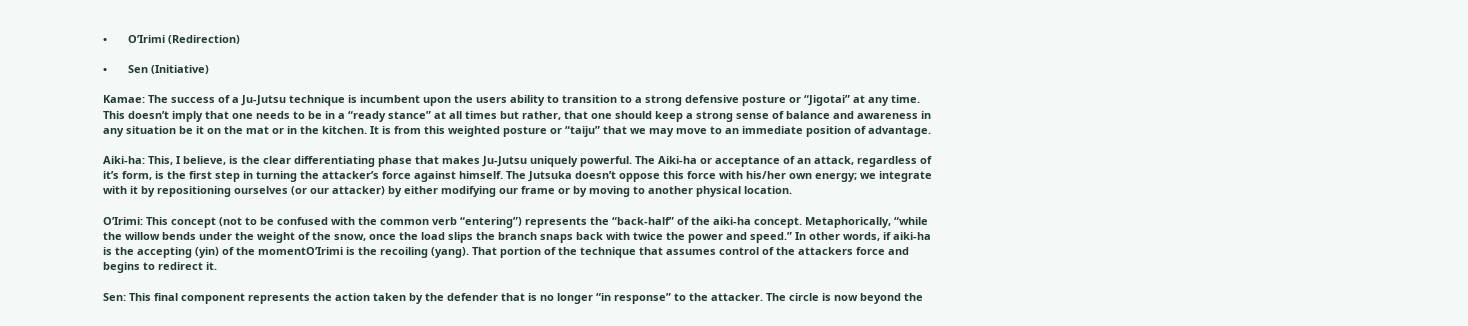•       O’Irimi (Redirection)

•       Sen (Initiative)

Kamae: The success of a Ju-Jutsu technique is incumbent upon the users ability to transition to a strong defensive posture or “Jigotai” at any time. This doesn’t imply that one needs to be in a “ready stance” at all times but rather, that one should keep a strong sense of balance and awareness in any situation be it on the mat or in the kitchen. It is from this weighted posture or “taiju” that we may move to an immediate position of advantage.

Aiki-ha: This, I believe, is the clear differentiating phase that makes Ju-Jutsu uniquely powerful. The Aiki-ha or acceptance of an attack, regardless of it’s form, is the first step in turning the attacker’s force against himself. The Jutsuka doesn’t oppose this force with his/her own energy; we integrate with it by repositioning ourselves (or our attacker) by either modifying our frame or by moving to another physical location.

O’Irimi: This concept (not to be confused with the common verb “entering”) represents the “back-half” of the aiki-ha concept. Metaphorically, “while the willow bends under the weight of the snow, once the load slips the branch snaps back with twice the power and speed.” In other words, if aiki-ha is the accepting (yin) of the momentO’Irimi is the recoiling (yang). That portion of the technique that assumes control of the attackers force and begins to redirect it.

Sen: This final component represents the action taken by the defender that is no longer “in response” to the attacker. The circle is now beyond the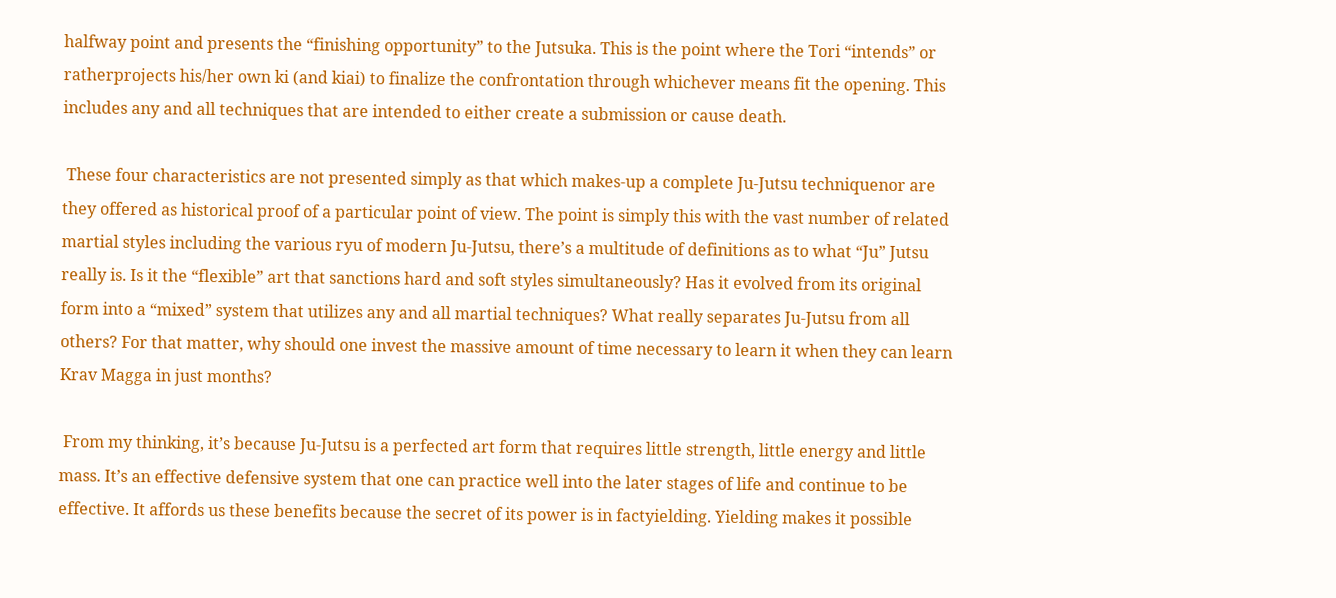halfway point and presents the “finishing opportunity” to the Jutsuka. This is the point where the Tori “intends” or ratherprojects his/her own ki (and kiai) to finalize the confrontation through whichever means fit the opening. This includes any and all techniques that are intended to either create a submission or cause death.

 These four characteristics are not presented simply as that which makes-up a complete Ju-Jutsu techniquenor are they offered as historical proof of a particular point of view. The point is simply this with the vast number of related martial styles including the various ryu of modern Ju-Jutsu, there’s a multitude of definitions as to what “Ju” Jutsu really is. Is it the “flexible” art that sanctions hard and soft styles simultaneously? Has it evolved from its original form into a “mixed” system that utilizes any and all martial techniques? What really separates Ju-Jutsu from all others? For that matter, why should one invest the massive amount of time necessary to learn it when they can learn Krav Magga in just months?

 From my thinking, it’s because Ju-Jutsu is a perfected art form that requires little strength, little energy and little mass. It’s an effective defensive system that one can practice well into the later stages of life and continue to be effective. It affords us these benefits because the secret of its power is in factyielding. Yielding makes it possible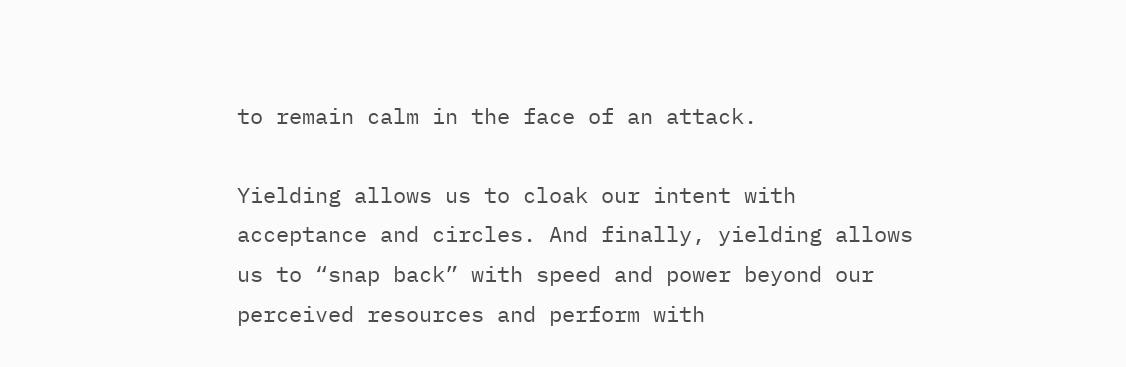to remain calm in the face of an attack.

Yielding allows us to cloak our intent with acceptance and circles. And finally, yielding allows us to “snap back” with speed and power beyond our perceived resources and perform with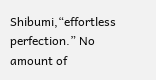Shibumi,“effortless perfection.” No amount of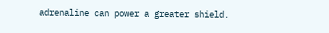adrenaline can power a greater shield.